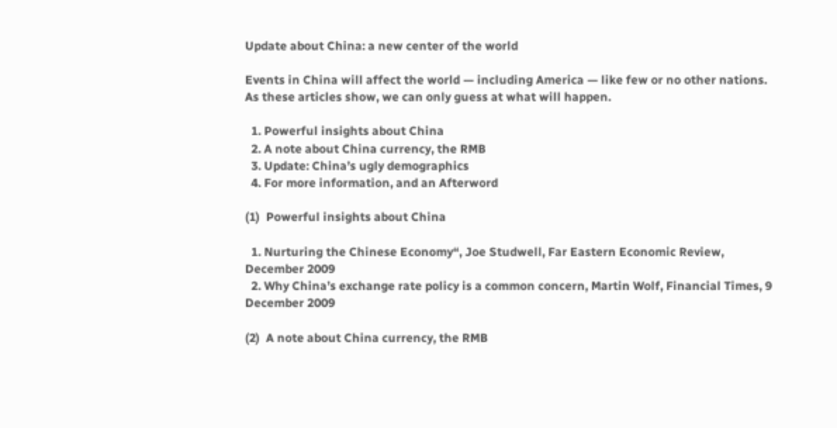Update about China: a new center of the world

Events in China will affect the world — including America — like few or no other nations.  As these articles show, we can only guess at what will happen.

  1. Powerful insights about China
  2. A note about China currency, the RMB
  3. Update: China’s ugly demographics
  4. For more information, and an Afterword

(1)  Powerful insights about China

  1. Nurturing the Chinese Economy“, Joe Studwell, Far Eastern Economic Review, December 2009
  2. Why China’s exchange rate policy is a common concern, Martin Wolf, Financial Times, 9 December 2009

(2)  A note about China currency, the RMB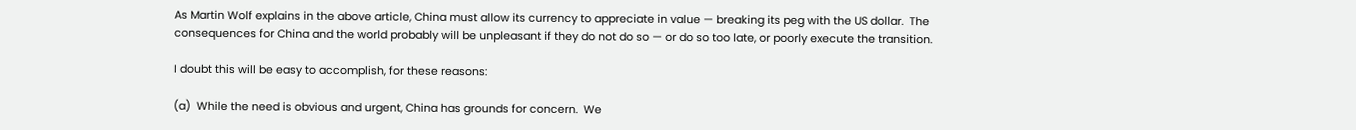As Martin Wolf explains in the above article, China must allow its currency to appreciate in value — breaking its peg with the US dollar.  The consequences for China and the world probably will be unpleasant if they do not do so — or do so too late, or poorly execute the transition.

I doubt this will be easy to accomplish, for these reasons:

(a)  While the need is obvious and urgent, China has grounds for concern.  We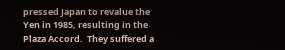pressed Japan to revalue the Yen in 1985, resulting in the Plaza Accord.  They suffered a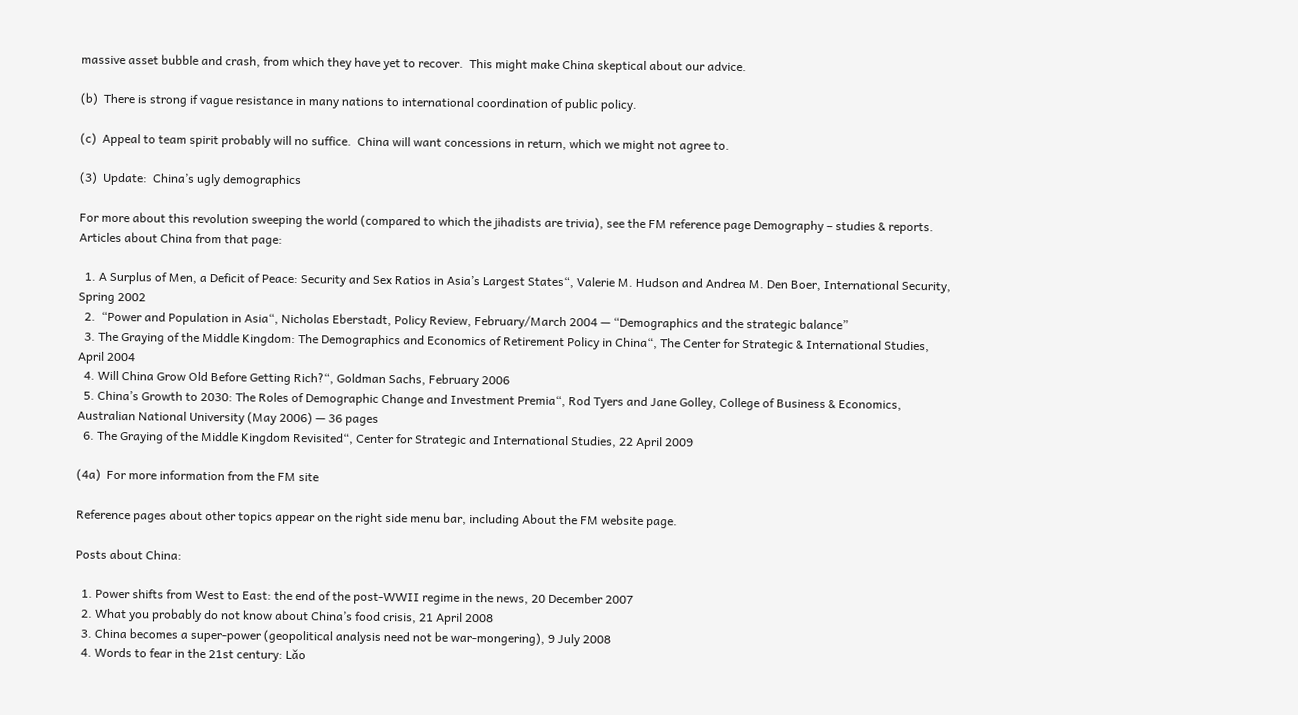massive asset bubble and crash, from which they have yet to recover.  This might make China skeptical about our advice.

(b)  There is strong if vague resistance in many nations to international coordination of public policy.

(c)  Appeal to team spirit probably will no suffice.  China will want concessions in return, which we might not agree to.

(3)  Update:  China’s ugly demographics

For more about this revolution sweeping the world (compared to which the jihadists are trivia), see the FM reference page Demography – studies & reports.  Articles about China from that page:

  1. A Surplus of Men, a Deficit of Peace: Security and Sex Ratios in Asia’s Largest States“, Valerie M. Hudson and Andrea M. Den Boer, International Security, Spring 2002
  2.  “Power and Population in Asia“, Nicholas Eberstadt, Policy Review, February/March 2004 — “Demographics and the strategic balance”
  3. The Graying of the Middle Kingdom: The Demographics and Economics of Retirement Policy in China“, The Center for Strategic & International Studies, April 2004
  4. Will China Grow Old Before Getting Rich?“, Goldman Sachs, February 2006
  5. China’s Growth to 2030: The Roles of Demographic Change and Investment Premia“, Rod Tyers and Jane Golley, College of Business & Economics, Australian National University (May 2006) — 36 pages
  6. The Graying of the Middle Kingdom Revisited“, Center for Strategic and International Studies, 22 April 2009

(4a)  For more information from the FM site

Reference pages about other topics appear on the right side menu bar, including About the FM website page.

Posts about China:

  1. Power shifts from West to East: the end of the post-WWII regime in the news, 20 December 2007
  2. What you probably do not know about China’s food crisis, 21 April 2008
  3. China becomes a super-power (geopolitical analysis need not be war-mongering), 9 July 2008
  4. Words to fear in the 21st century: Lǎo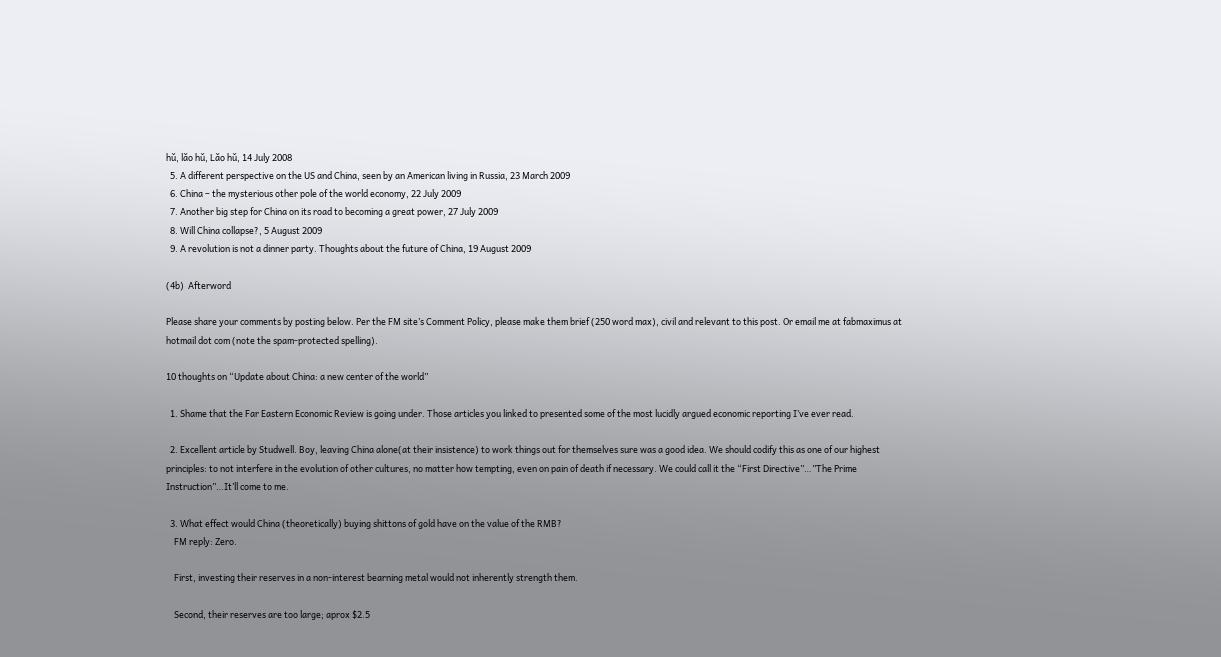hǔ, lǎo hǔ, Lǎo hǔ, 14 July 2008
  5. A different perspective on the US and China, seen by an American living in Russia, 23 March 2009
  6. China – the mysterious other pole of the world economy, 22 July 2009
  7. Another big step for China on its road to becoming a great power, 27 July 2009
  8. Will China collapse?, 5 August 2009
  9. A revolution is not a dinner party. Thoughts about the future of China, 19 August 2009

(4b)  Afterword

Please share your comments by posting below. Per the FM site’s Comment Policy, please make them brief (250 word max), civil and relevant to this post. Or email me at fabmaximus at hotmail dot com (note the spam-protected spelling).

10 thoughts on “Update about China: a new center of the world”

  1. Shame that the Far Eastern Economic Review is going under. Those articles you linked to presented some of the most lucidly argued economic reporting I’ve ever read.

  2. Excellent article by Studwell. Boy, leaving China alone(at their insistence) to work things out for themselves sure was a good idea. We should codify this as one of our highest principles: to not interfere in the evolution of other cultures, no matter how tempting, even on pain of death if necessary. We could call it the “First Directive”…”The Prime Instruction”…It’ll come to me.

  3. What effect would China (theoretically) buying shittons of gold have on the value of the RMB?
    FM reply: Zero.

    First, investing their reserves in a non-interest bearning metal would not inherently strength them.

    Second, their reserves are too large; aprox $2.5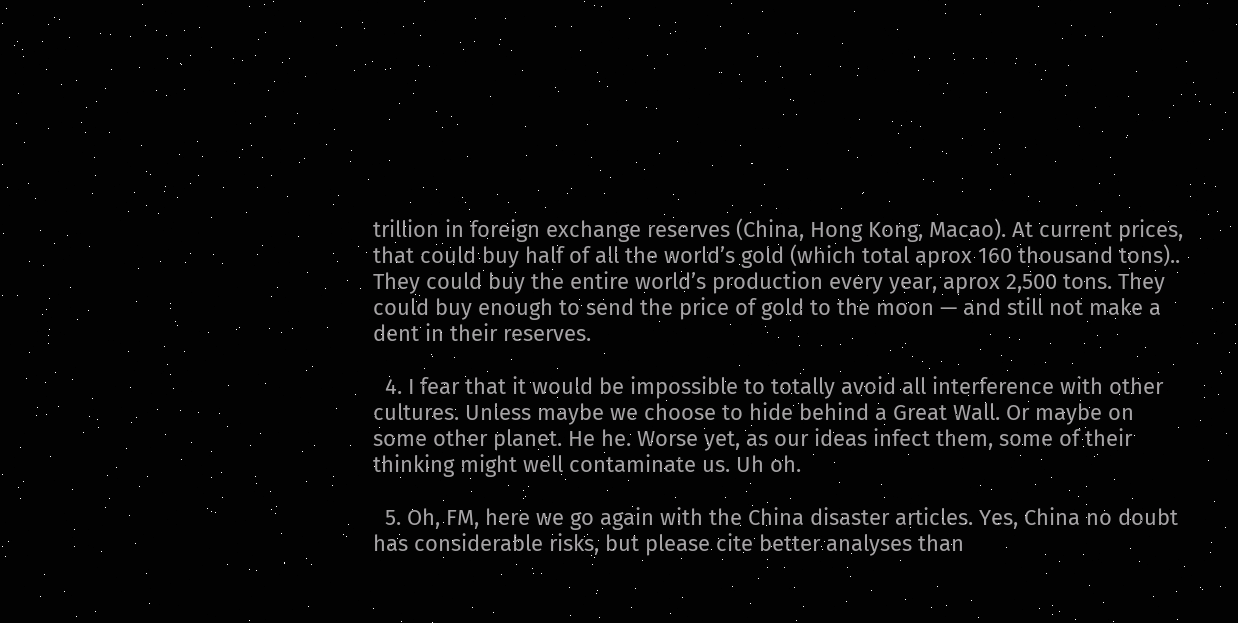trillion in foreign exchange reserves (China, Hong Kong, Macao). At current prices, that could buy half of all the world’s gold (which total aprox 160 thousand tons).. They could buy the entire world’s production every year, aprox 2,500 tons. They could buy enough to send the price of gold to the moon — and still not make a dent in their reserves.

  4. I fear that it would be impossible to totally avoid all interference with other cultures. Unless maybe we choose to hide behind a Great Wall. Or maybe on some other planet. He he. Worse yet, as our ideas infect them, some of their thinking might well contaminate us. Uh oh.

  5. Oh, FM, here we go again with the China disaster articles. Yes, China no doubt has considerable risks, but please cite better analyses than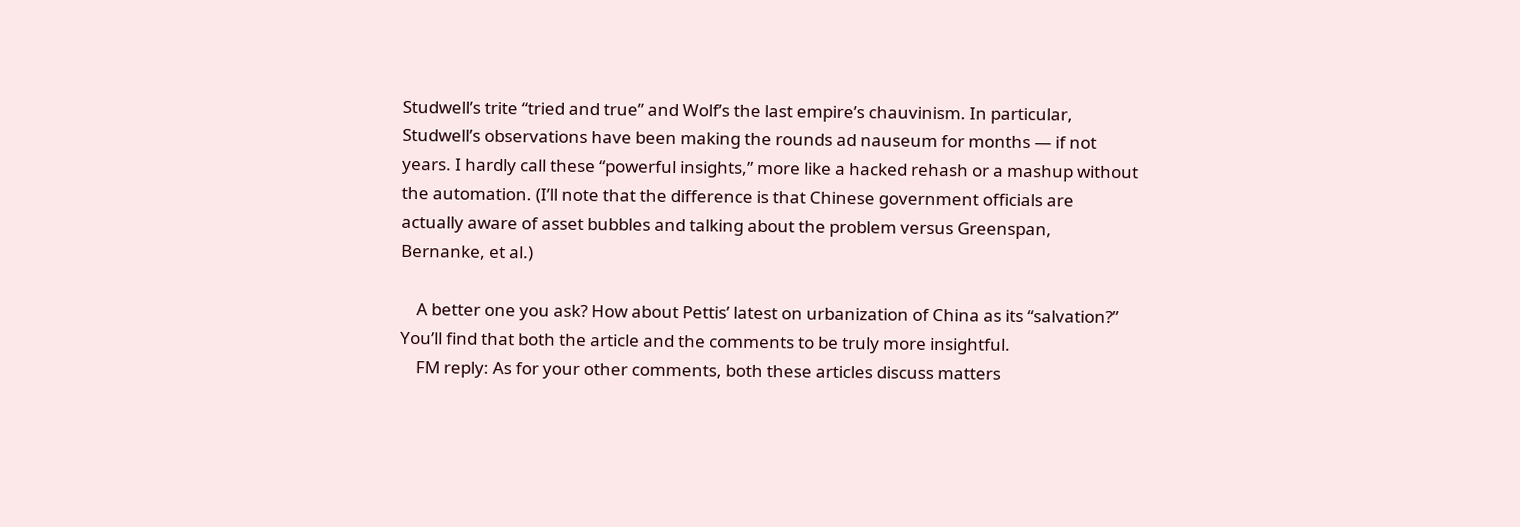Studwell’s trite “tried and true” and Wolf’s the last empire’s chauvinism. In particular, Studwell’s observations have been making the rounds ad nauseum for months — if not years. I hardly call these “powerful insights,” more like a hacked rehash or a mashup without the automation. (I’ll note that the difference is that Chinese government officials are actually aware of asset bubbles and talking about the problem versus Greenspan, Bernanke, et al.)

    A better one you ask? How about Pettis’ latest on urbanization of China as its “salvation?” You’ll find that both the article and the comments to be truly more insightful.
    FM reply: As for your other comments, both these articles discuss matters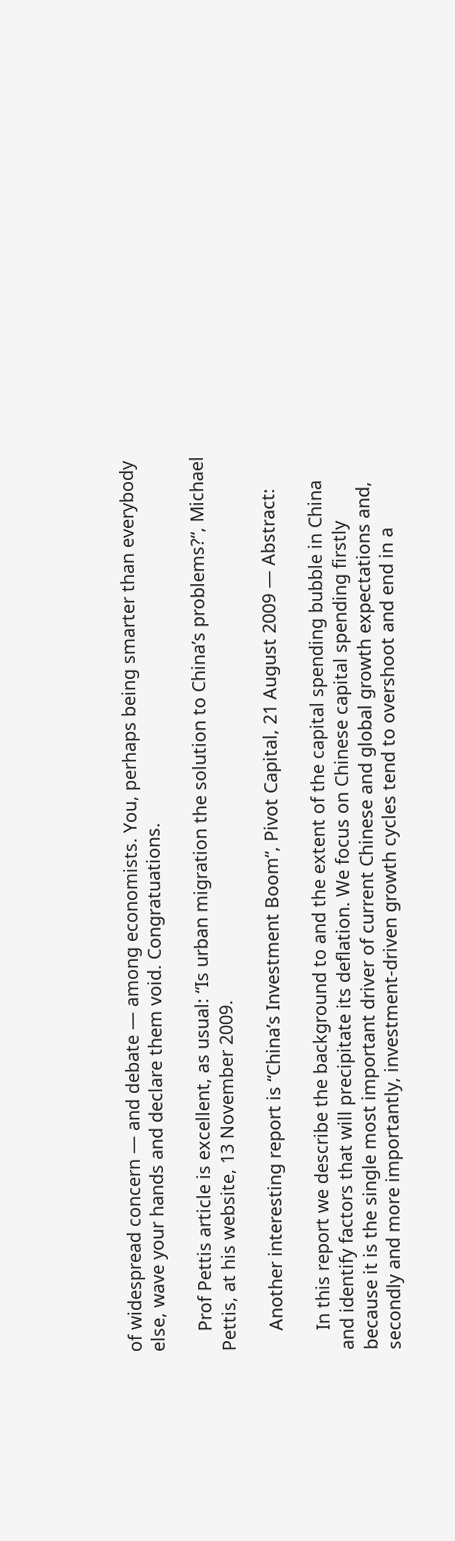of widespread concern — and debate — among economists. You, perhaps being smarter than everybody else, wave your hands and declare them void. Congratuations.

    Prof Pettis article is excellent, as usual: “Is urban migration the solution to China’s problems?“, Michael Pettis, at his website, 13 November 2009.

    Another interesting report is “China’s Investment Boom“, Pivot Capital, 21 August 2009 — Abstract:

    In this report we describe the background to and the extent of the capital spending bubble in China and identify factors that will precipitate its deflation. We focus on Chinese capital spending firstly because it is the single most important driver of current Chinese and global growth expectations and, secondly and more importantly, investment-driven growth cycles tend to overshoot and end in a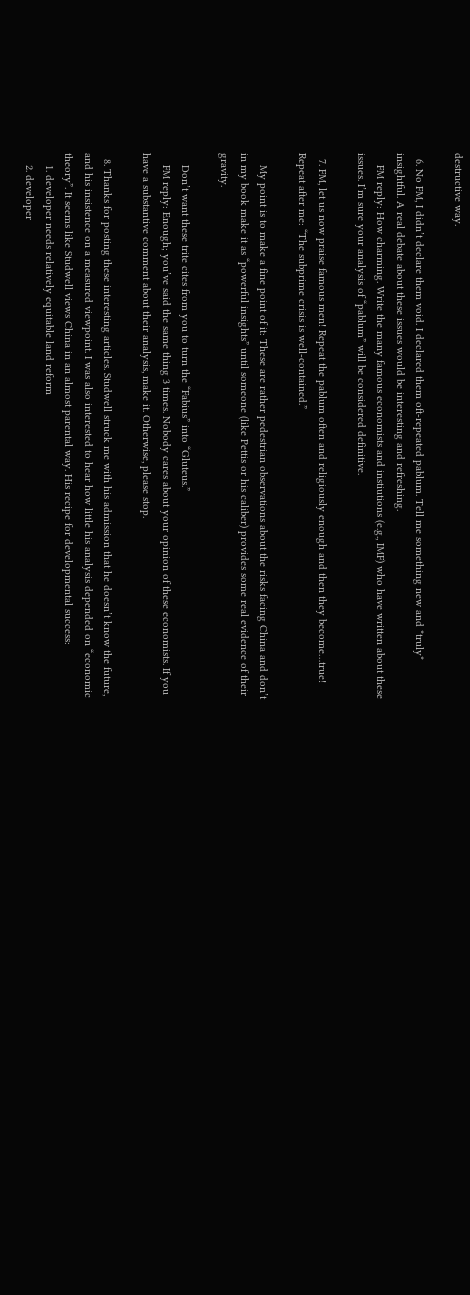destructive way.

  6. No FM, I didn’t declare them void. I declared them oft-repeated pablum. Tell me something new and *truly* insightful. A real debate about these issues would be interesting and refreshing.
    FM reply: How charming. Write the many famous economists and instiutions (e.g., IMF) who have written about these issues. I’m sure your analysis of “pablum” will be considered definitive.

  7. FM, let us now praise famous men! Repeat the pablum often and religiously enough and then they become…true! Repeat after me: “The subprime crisis is well-contained.”

    My point is to make a fine point of it: These are rather pedestrian observations about the risks facing China and don’t in my book make it as “powerful insights” until someone (like Pettis or his caliber) provides some real evidence of their gravity.

    Don’t want these trite cites from you to turn the “Fabius” into “Gluteus.”
    FM reply: Enough; you’ve said the same thing 3 times. Nobody cares about your opinion of these economists. If you have a substantive comment about their analysis, make it. Otherwise, please stop.

  8. Thanks for posting these interesting articles. Studwell struck me with his admission that he doesn’t know the future, and his insistence on a measured viewpoint. I was also interested to hear how little his analysis depended on “economic theory”. It seems like Studwell views China in an almost parental way. His recipe for developmental success:
    1. developer needs relatively equitable land reform
    2. developer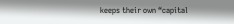keeps their own “capital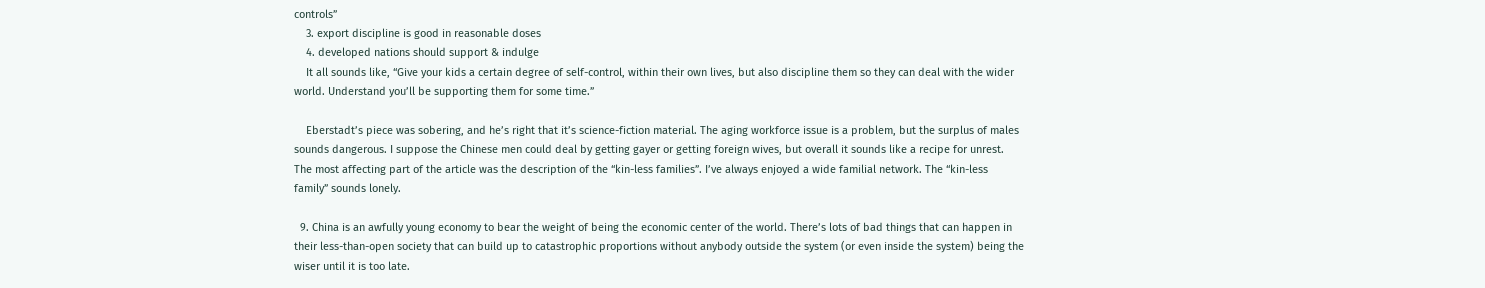controls”
    3. export discipline is good in reasonable doses
    4. developed nations should support & indulge
    It all sounds like, “Give your kids a certain degree of self-control, within their own lives, but also discipline them so they can deal with the wider world. Understand you’ll be supporting them for some time.”

    Eberstadt’s piece was sobering, and he’s right that it’s science-fiction material. The aging workforce issue is a problem, but the surplus of males sounds dangerous. I suppose the Chinese men could deal by getting gayer or getting foreign wives, but overall it sounds like a recipe for unrest. The most affecting part of the article was the description of the “kin-less families”. I’ve always enjoyed a wide familial network. The “kin-less family” sounds lonely.

  9. China is an awfully young economy to bear the weight of being the economic center of the world. There’s lots of bad things that can happen in their less-than-open society that can build up to catastrophic proportions without anybody outside the system (or even inside the system) being the wiser until it is too late.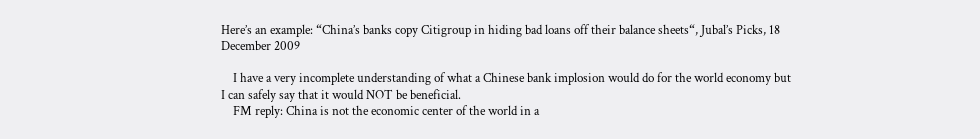Here’s an example: “China’s banks copy Citigroup in hiding bad loans off their balance sheets“, Jubal’s Picks, 18 December 2009

    I have a very incomplete understanding of what a Chinese bank implosion would do for the world economy but I can safely say that it would NOT be beneficial.
    FM reply: China is not the economic center of the world in a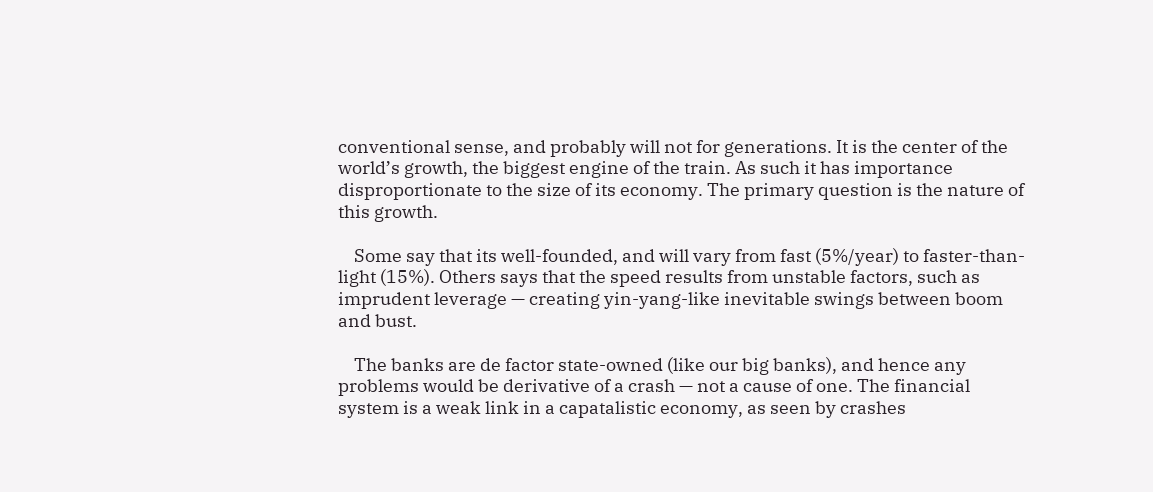conventional sense, and probably will not for generations. It is the center of the world’s growth, the biggest engine of the train. As such it has importance disproportionate to the size of its economy. The primary question is the nature of this growth.

    Some say that its well-founded, and will vary from fast (5%/year) to faster-than-light (15%). Others says that the speed results from unstable factors, such as imprudent leverage — creating yin-yang-like inevitable swings between boom and bust.

    The banks are de factor state-owned (like our big banks), and hence any problems would be derivative of a crash — not a cause of one. The financial system is a weak link in a capatalistic economy, as seen by crashes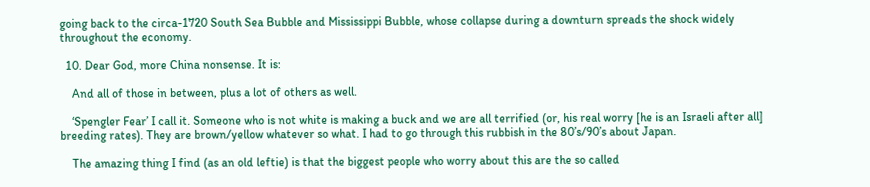going back to the circa-1720 South Sea Bubble and Mississippi Bubble, whose collapse during a downturn spreads the shock widely throughout the economy.

  10. Dear God, more China nonsense. It is:

    And all of those in between, plus a lot of others as well.

    ‘Spengler Fear’ I call it. Someone who is not white is making a buck and we are all terrified (or, his real worry [he is an Israeli after all] breeding rates). They are brown/yellow whatever so what. I had to go through this rubbish in the 80’s/90’s about Japan.

    The amazing thing I find (as an old leftie) is that the biggest people who worry about this are the so called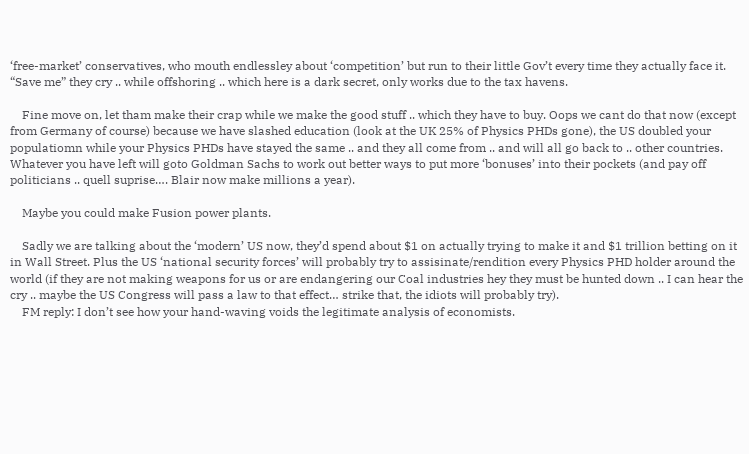‘free-market’ conservatives, who mouth endlessley about ‘competition’ but run to their little Gov’t every time they actually face it. “Save me” they cry .. while offshoring .. which here is a dark secret, only works due to the tax havens.

    Fine move on, let tham make their crap while we make the good stuff .. which they have to buy. Oops we cant do that now (except from Germany of course) because we have slashed education (look at the UK 25% of Physics PHDs gone), the US doubled your populatiomn while your Physics PHDs have stayed the same .. and they all come from .. and will all go back to .. other countries. Whatever you have left will goto Goldman Sachs to work out better ways to put more ‘bonuses’ into their pockets (and pay off politicians .. quell suprise…. Blair now make millions a year).

    Maybe you could make Fusion power plants.

    Sadly we are talking about the ‘modern’ US now, they’d spend about $1 on actually trying to make it and $1 trillion betting on it in Wall Street. Plus the US ‘national security forces’ will probably try to assisinate/rendition every Physics PHD holder around the world (if they are not making weapons for us or are endangering our Coal industries hey they must be hunted down .. I can hear the cry .. maybe the US Congress will pass a law to that effect… strike that, the idiots will probably try).
    FM reply: I don’t see how your hand-waving voids the legitimate analysis of economists.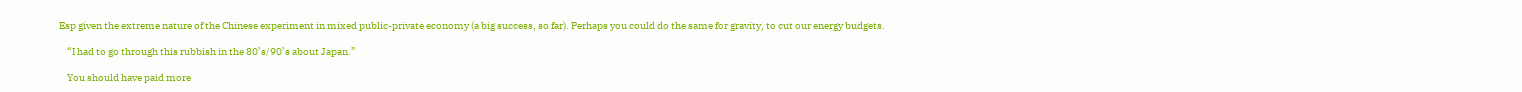Esp given the extreme nature of the Chinese experiment in mixed public-private economy (a big success, so far). Perhaps you could do the same for gravity, to cut our energy budgets.

    “I had to go through this rubbish in the 80’s/90’s about Japan.”

    You should have paid more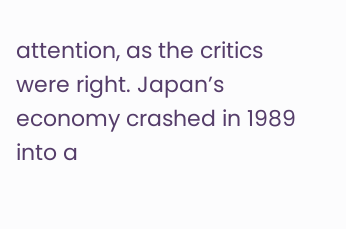attention, as the critics were right. Japan’s economy crashed in 1989 into a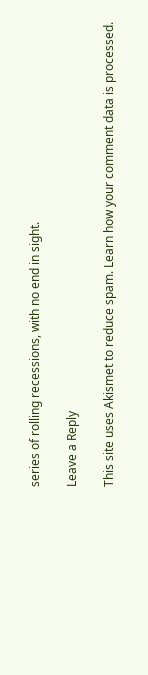series of rolling recessions, with no end in sight.

Leave a Reply

This site uses Akismet to reduce spam. Learn how your comment data is processed.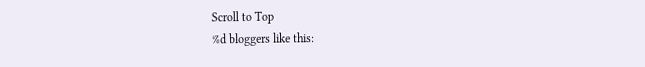Scroll to Top
%d bloggers like this: